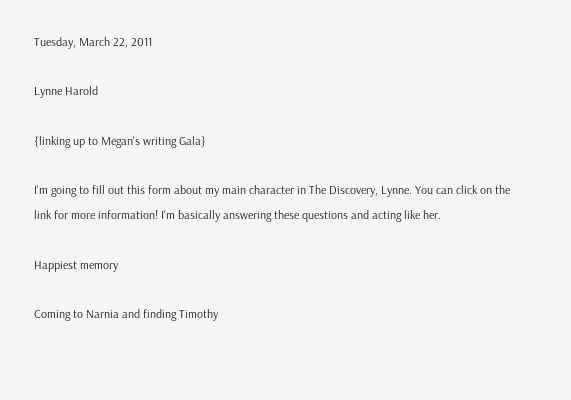Tuesday, March 22, 2011

Lynne Harold

{linking up to Megan's writing Gala}

I'm going to fill out this form about my main character in The Discovery, Lynne. You can click on the link for more information! I'm basically answering these questions and acting like her.

Happiest memory

Coming to Narnia and finding Timothy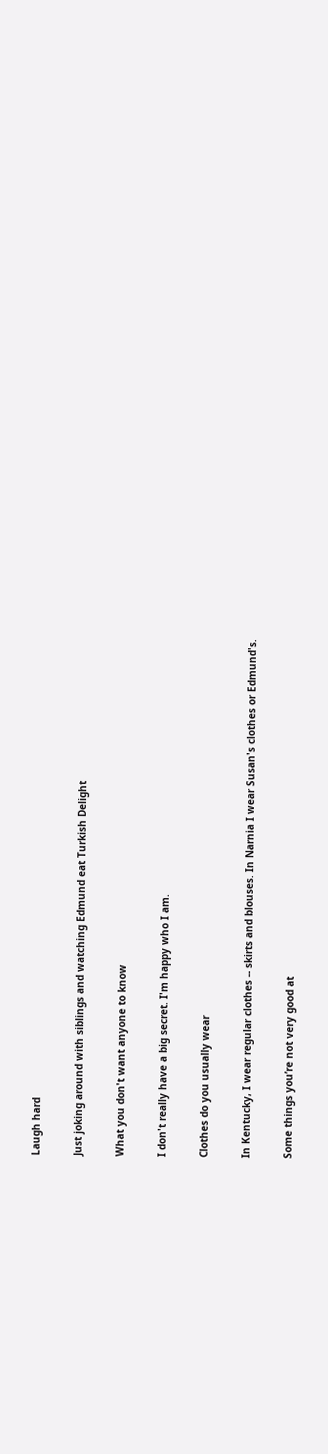Laugh hard

Just joking around with siblings and watching Edmund eat Turkish Delight

What you don't want anyone to know

I don't really have a big secret. I'm happy who I am.

Clothes do you usually wear

In Kentucky, I wear regular clothes -- skirts and blouses. In Narnia I wear Susan's clothes or Edmund's.

Some things you’re not very good at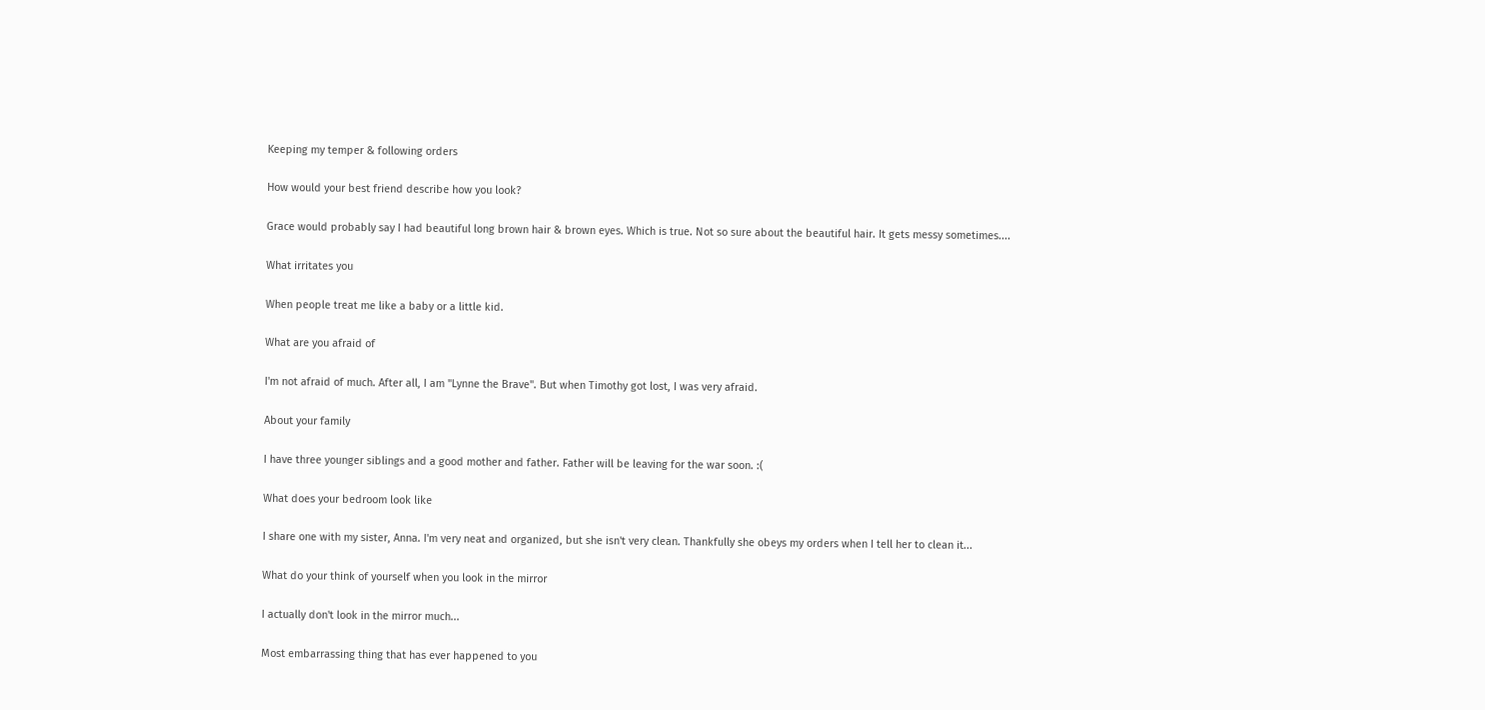Keeping my temper & following orders

How would your best friend describe how you look?

Grace would probably say I had beautiful long brown hair & brown eyes. Which is true. Not so sure about the beautiful hair. It gets messy sometimes....

What irritates you

When people treat me like a baby or a little kid.

What are you afraid of

I'm not afraid of much. After all, I am "Lynne the Brave". But when Timothy got lost, I was very afraid.

About your family

I have three younger siblings and a good mother and father. Father will be leaving for the war soon. :(

What does your bedroom look like

I share one with my sister, Anna. I'm very neat and organized, but she isn't very clean. Thankfully she obeys my orders when I tell her to clean it...

What do your think of yourself when you look in the mirror

I actually don't look in the mirror much...

Most embarrassing thing that has ever happened to you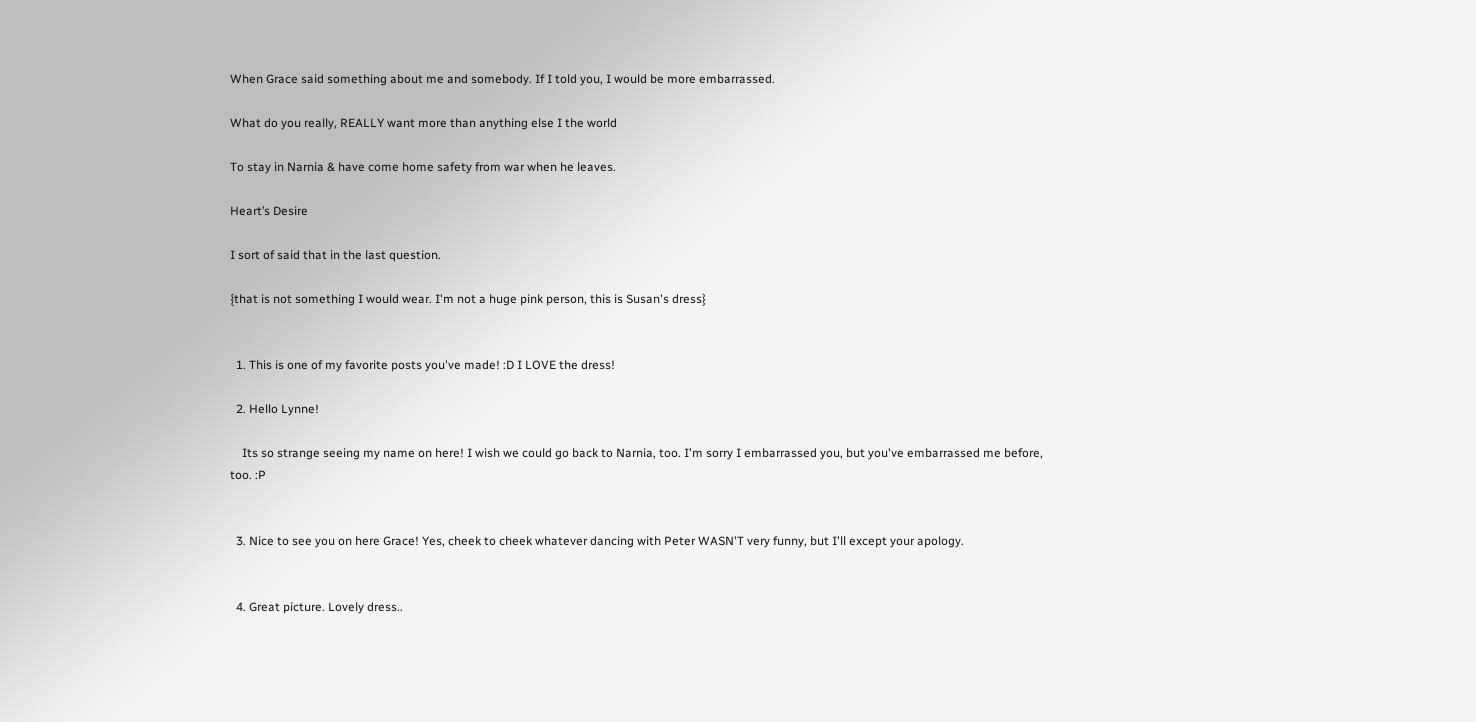When Grace said something about me and somebody. If I told you, I would be more embarrassed.

What do you really, REALLY want more than anything else I the world

To stay in Narnia & have come home safety from war when he leaves.

Heart’s Desire

I sort of said that in the last question.

{that is not something I would wear. I'm not a huge pink person, this is Susan's dress}


  1. This is one of my favorite posts you've made! :D I LOVE the dress!

  2. Hello Lynne!

    Its so strange seeing my name on here! I wish we could go back to Narnia, too. I'm sorry I embarrassed you, but you've embarrassed me before, too. :P


  3. Nice to see you on here Grace! Yes, cheek to cheek whatever dancing with Peter WASN'T very funny, but I'll except your apology.


  4. Great picture. Lovely dress..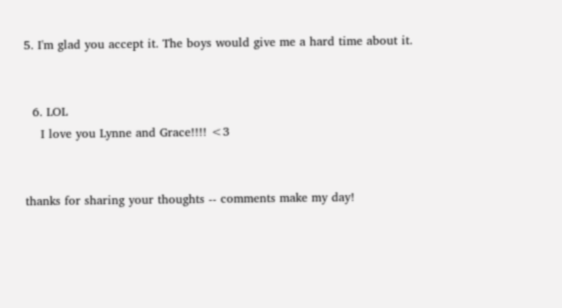5. I'm glad you accept it. The boys would give me a hard time about it.


  6. LOL
    I love you Lynne and Grace!!!! <3


thanks for sharing your thoughts -- comments make my day!